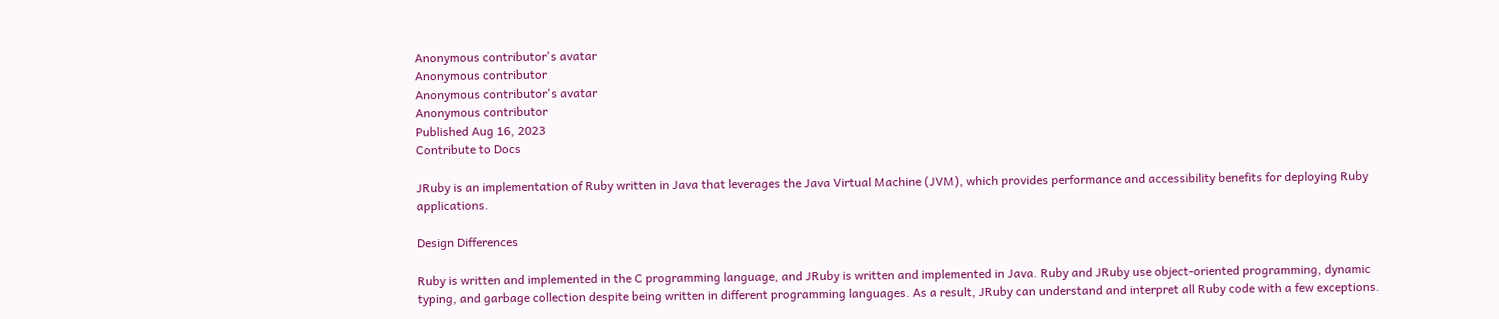Anonymous contributor's avatar
Anonymous contributor
Anonymous contributor's avatar
Anonymous contributor
Published Aug 16, 2023
Contribute to Docs

JRuby is an implementation of Ruby written in Java that leverages the Java Virtual Machine (JVM), which provides performance and accessibility benefits for deploying Ruby applications.

Design Differences

Ruby is written and implemented in the C programming language, and JRuby is written and implemented in Java. Ruby and JRuby use object-oriented programming, dynamic typing, and garbage collection despite being written in different programming languages. As a result, JRuby can understand and interpret all Ruby code with a few exceptions.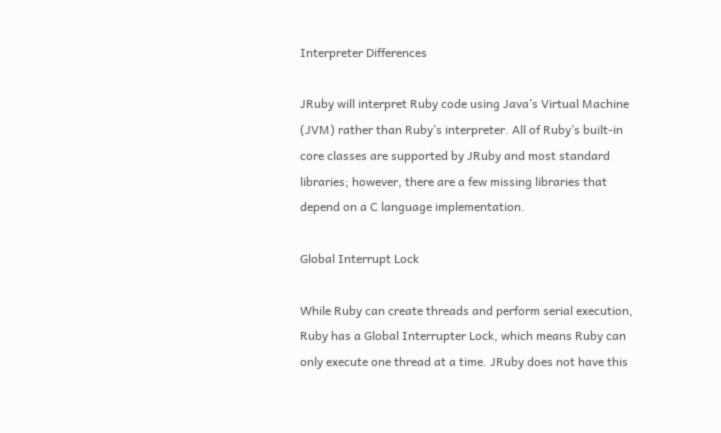Interpreter Differences

JRuby will interpret Ruby code using Java’s Virtual Machine (JVM) rather than Ruby’s interpreter. All of Ruby’s built-in core classes are supported by JRuby and most standard libraries; however, there are a few missing libraries that depend on a C language implementation.

Global Interrupt Lock

While Ruby can create threads and perform serial execution, Ruby has a Global Interrupter Lock, which means Ruby can only execute one thread at a time. JRuby does not have this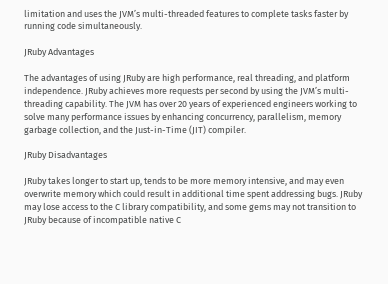limitation and uses the JVM’s multi-threaded features to complete tasks faster by running code simultaneously.

JRuby Advantages

The advantages of using JRuby are high performance, real threading, and platform independence. JRuby achieves more requests per second by using the JVM’s multi-threading capability. The JVM has over 20 years of experienced engineers working to solve many performance issues by enhancing concurrency, parallelism, memory garbage collection, and the Just-in-Time (JIT) compiler.

JRuby Disadvantages

JRuby takes longer to start up, tends to be more memory intensive, and may even overwrite memory which could result in additional time spent addressing bugs. JRuby may lose access to the C library compatibility, and some gems may not transition to JRuby because of incompatible native C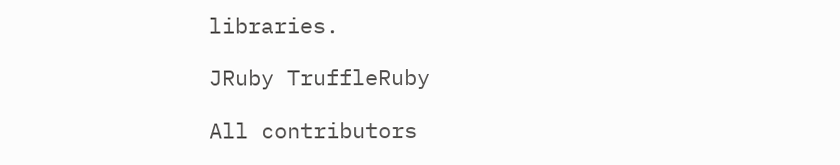libraries.

JRuby TruffleRuby

All contributors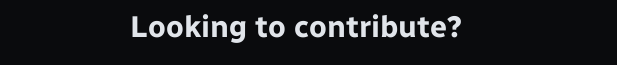Looking to contribute?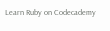Learn Ruby on Codecademy